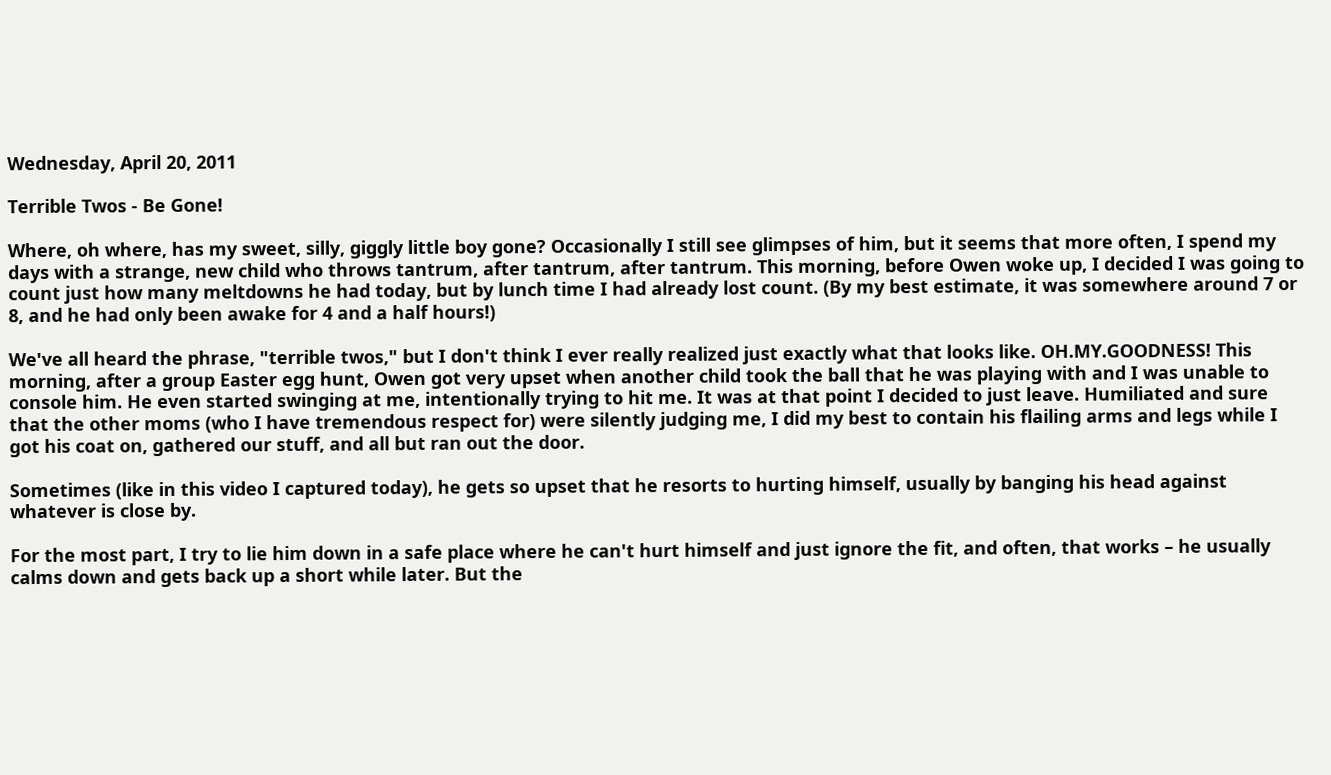Wednesday, April 20, 2011

Terrible Twos - Be Gone!

Where, oh where, has my sweet, silly, giggly little boy gone? Occasionally I still see glimpses of him, but it seems that more often, I spend my days with a strange, new child who throws tantrum, after tantrum, after tantrum. This morning, before Owen woke up, I decided I was going to count just how many meltdowns he had today, but by lunch time I had already lost count. (By my best estimate, it was somewhere around 7 or 8, and he had only been awake for 4 and a half hours!)

We've all heard the phrase, "terrible twos," but I don't think I ever really realized just exactly what that looks like. OH.MY.GOODNESS! This morning, after a group Easter egg hunt, Owen got very upset when another child took the ball that he was playing with and I was unable to console him. He even started swinging at me, intentionally trying to hit me. It was at that point I decided to just leave. Humiliated and sure that the other moms (who I have tremendous respect for) were silently judging me, I did my best to contain his flailing arms and legs while I got his coat on, gathered our stuff, and all but ran out the door.

Sometimes (like in this video I captured today), he gets so upset that he resorts to hurting himself, usually by banging his head against whatever is close by.

For the most part, I try to lie him down in a safe place where he can't hurt himself and just ignore the fit, and often, that works – he usually calms down and gets back up a short while later. But the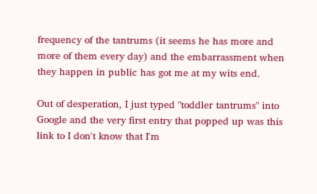frequency of the tantrums (it seems he has more and more of them every day) and the embarrassment when they happen in public has got me at my wits end.

Out of desperation, I just typed "toddler tantrums" into Google and the very first entry that popped up was this link to I don't know that I'm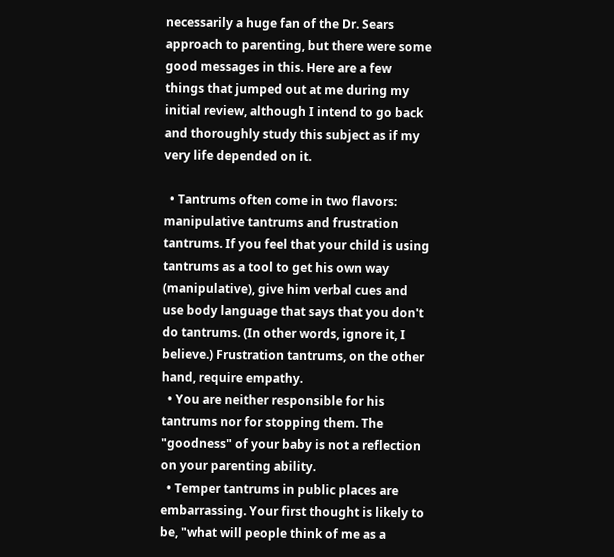necessarily a huge fan of the Dr. Sears approach to parenting, but there were some good messages in this. Here are a few things that jumped out at me during my initial review, although I intend to go back and thoroughly study this subject as if my very life depended on it.

  • Tantrums often come in two flavors: manipulative tantrums and frustration tantrums. If you feel that your child is using tantrums as a tool to get his own way (manipulative), give him verbal cues and use body language that says that you don't do tantrums. (In other words, ignore it, I believe.) Frustration tantrums, on the other hand, require empathy.
  • You are neither responsible for his tantrums nor for stopping them. The "goodness" of your baby is not a reflection on your parenting ability.
  • Temper tantrums in public places are embarrassing. Your first thought is likely to be, "what will people think of me as a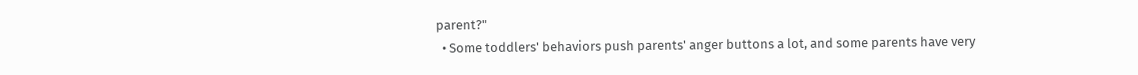parent?"
  • Some toddlers' behaviors push parents' anger buttons a lot, and some parents have very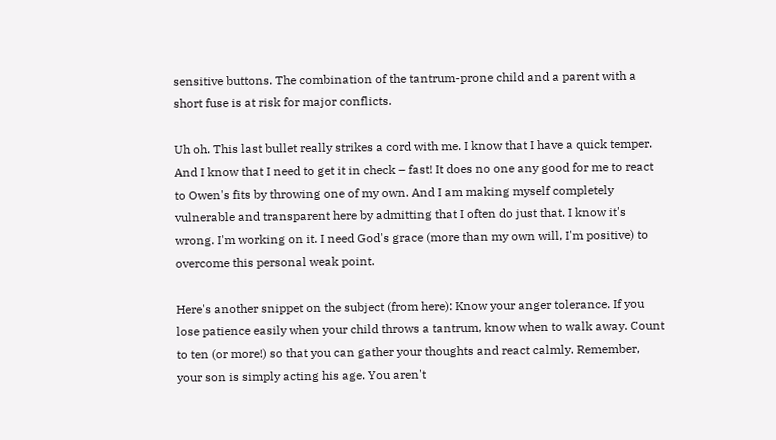sensitive buttons. The combination of the tantrum-prone child and a parent with a short fuse is at risk for major conflicts.

Uh oh. This last bullet really strikes a cord with me. I know that I have a quick temper. And I know that I need to get it in check – fast! It does no one any good for me to react to Owen's fits by throwing one of my own. And I am making myself completely vulnerable and transparent here by admitting that I often do just that. I know it's wrong. I'm working on it. I need God's grace (more than my own will, I'm positive) to overcome this personal weak point.

Here's another snippet on the subject (from here): Know your anger tolerance. If you lose patience easily when your child throws a tantrum, know when to walk away. Count to ten (or more!) so that you can gather your thoughts and react calmly. Remember, your son is simply acting his age. You aren't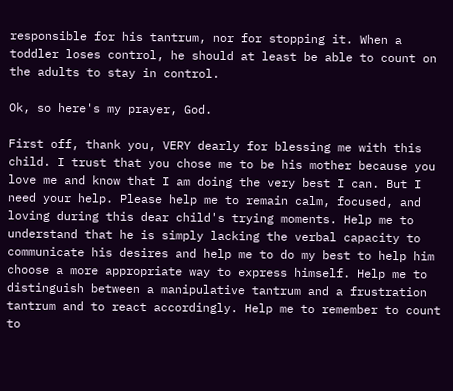responsible for his tantrum, nor for stopping it. When a toddler loses control, he should at least be able to count on the adults to stay in control.

Ok, so here's my prayer, God.

First off, thank you, VERY dearly for blessing me with this child. I trust that you chose me to be his mother because you love me and know that I am doing the very best I can. But I need your help. Please help me to remain calm, focused, and loving during this dear child's trying moments. Help me to understand that he is simply lacking the verbal capacity to communicate his desires and help me to do my best to help him choose a more appropriate way to express himself. Help me to distinguish between a manipulative tantrum and a frustration tantrum and to react accordingly. Help me to remember to count to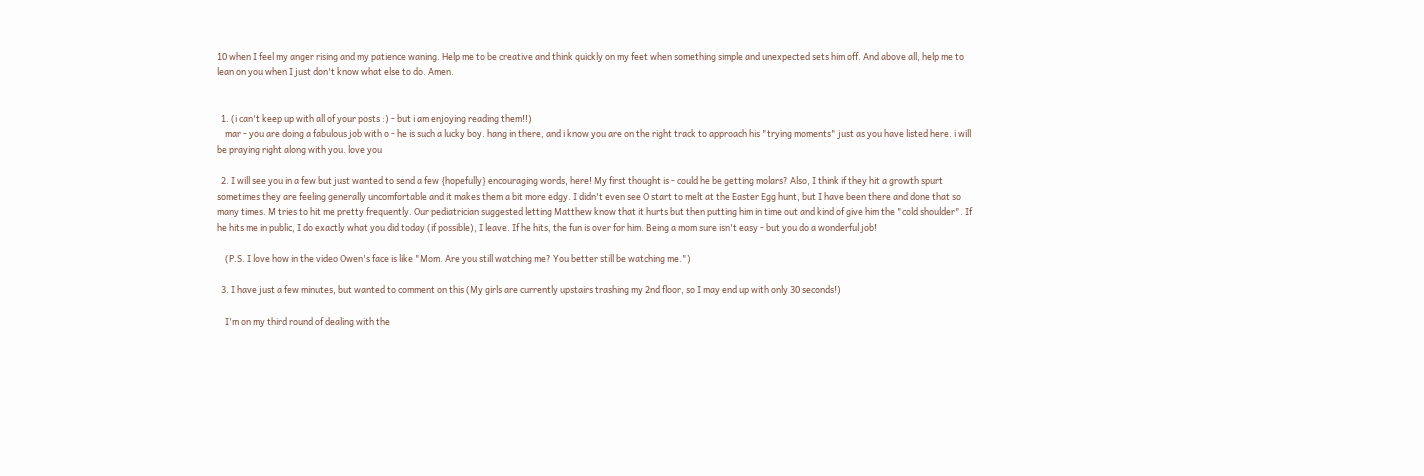10 when I feel my anger rising and my patience waning. Help me to be creative and think quickly on my feet when something simple and unexpected sets him off. And above all, help me to lean on you when I just don't know what else to do. Amen.


  1. (i can't keep up with all of your posts :) - but i am enjoying reading them!!)
    mar - you are doing a fabulous job with o - he is such a lucky boy. hang in there, and i know you are on the right track to approach his "trying moments" just as you have listed here. i will be praying right along with you. love you

  2. I will see you in a few but just wanted to send a few {hopefully} encouraging words, here! My first thought is - could he be getting molars? Also, I think if they hit a growth spurt sometimes they are feeling generally uncomfortable and it makes them a bit more edgy. I didn't even see O start to melt at the Easter Egg hunt, but I have been there and done that so many times. M tries to hit me pretty frequently. Our pediatrician suggested letting Matthew know that it hurts but then putting him in time out and kind of give him the "cold shoulder". If he hits me in public, I do exactly what you did today (if possible), I leave. If he hits, the fun is over for him. Being a mom sure isn't easy - but you do a wonderful job!

    (P.S. I love how in the video Owen's face is like "Mom. Are you still watching me? You better still be watching me.")

  3. I have just a few minutes, but wanted to comment on this (My girls are currently upstairs trashing my 2nd floor, so I may end up with only 30 seconds!)

    I'm on my third round of dealing with the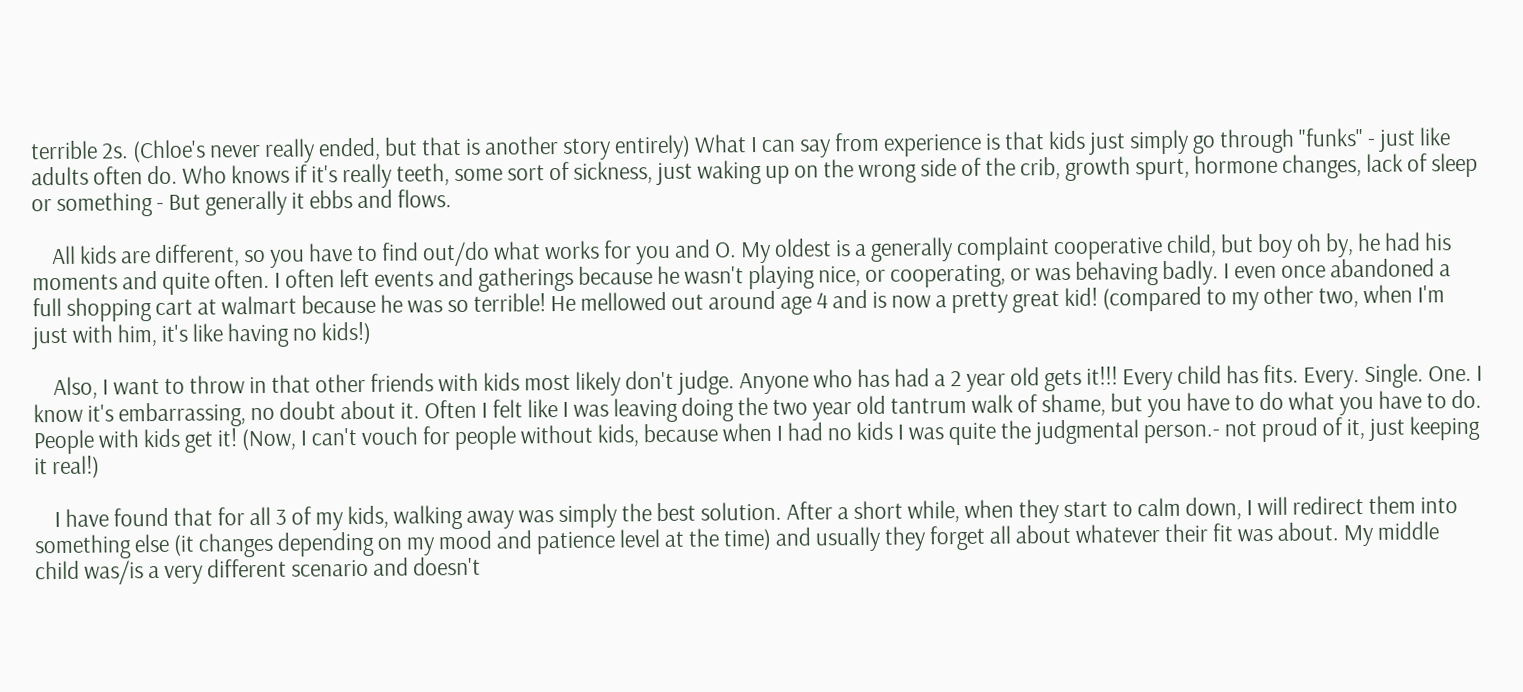terrible 2s. (Chloe's never really ended, but that is another story entirely) What I can say from experience is that kids just simply go through "funks" - just like adults often do. Who knows if it's really teeth, some sort of sickness, just waking up on the wrong side of the crib, growth spurt, hormone changes, lack of sleep or something - But generally it ebbs and flows.

    All kids are different, so you have to find out/do what works for you and O. My oldest is a generally complaint cooperative child, but boy oh by, he had his moments and quite often. I often left events and gatherings because he wasn't playing nice, or cooperating, or was behaving badly. I even once abandoned a full shopping cart at walmart because he was so terrible! He mellowed out around age 4 and is now a pretty great kid! (compared to my other two, when I'm just with him, it's like having no kids!)

    Also, I want to throw in that other friends with kids most likely don't judge. Anyone who has had a 2 year old gets it!!! Every child has fits. Every. Single. One. I know it's embarrassing, no doubt about it. Often I felt like I was leaving doing the two year old tantrum walk of shame, but you have to do what you have to do. People with kids get it! (Now, I can't vouch for people without kids, because when I had no kids I was quite the judgmental person.- not proud of it, just keeping it real!)

    I have found that for all 3 of my kids, walking away was simply the best solution. After a short while, when they start to calm down, I will redirect them into something else (it changes depending on my mood and patience level at the time) and usually they forget all about whatever their fit was about. My middle child was/is a very different scenario and doesn't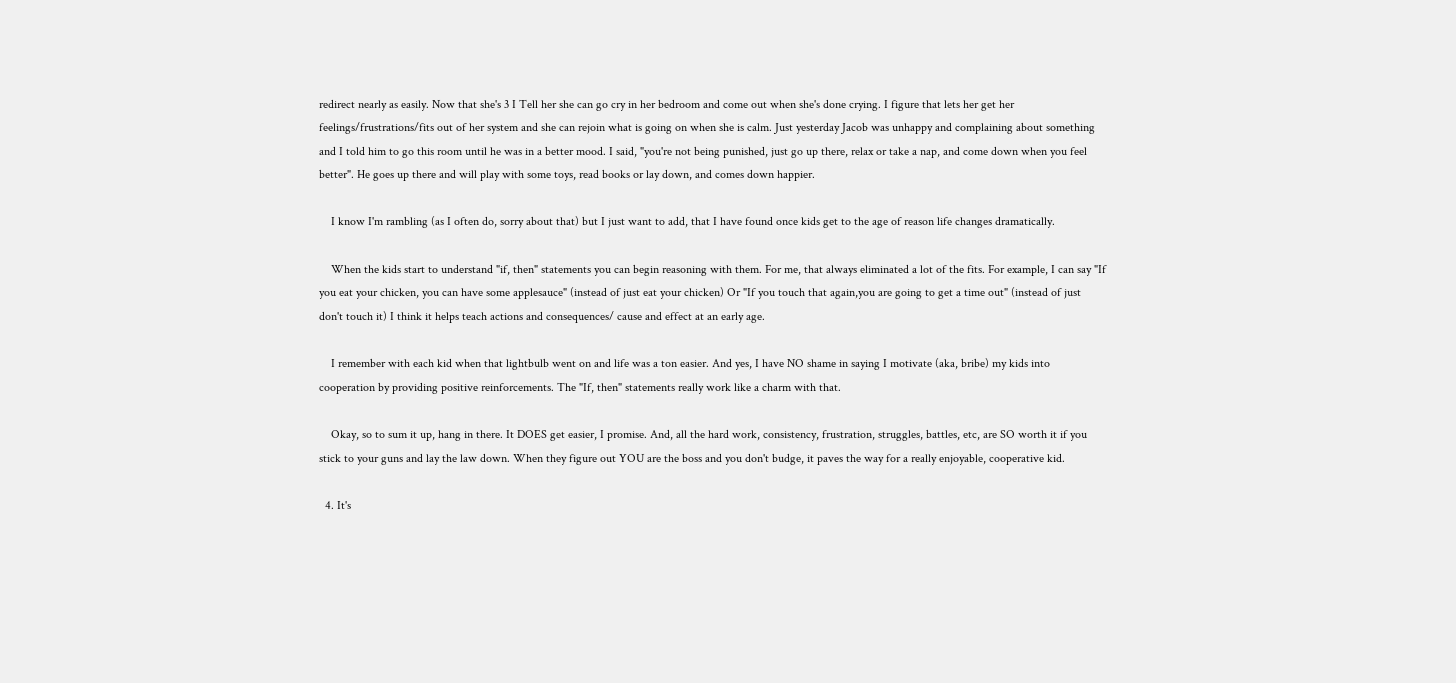redirect nearly as easily. Now that she's 3 I Tell her she can go cry in her bedroom and come out when she's done crying. I figure that lets her get her feelings/frustrations/fits out of her system and she can rejoin what is going on when she is calm. Just yesterday Jacob was unhappy and complaining about something and I told him to go this room until he was in a better mood. I said, "you're not being punished, just go up there, relax or take a nap, and come down when you feel better". He goes up there and will play with some toys, read books or lay down, and comes down happier.

    I know I'm rambling (as I often do, sorry about that) but I just want to add, that I have found once kids get to the age of reason life changes dramatically.

    When the kids start to understand "if, then" statements you can begin reasoning with them. For me, that always eliminated a lot of the fits. For example, I can say "If you eat your chicken, you can have some applesauce" (instead of just eat your chicken) Or "If you touch that again,you are going to get a time out" (instead of just don't touch it) I think it helps teach actions and consequences/ cause and effect at an early age.

    I remember with each kid when that lightbulb went on and life was a ton easier. And yes, I have NO shame in saying I motivate (aka, bribe) my kids into cooperation by providing positive reinforcements. The "If, then" statements really work like a charm with that.

    Okay, so to sum it up, hang in there. It DOES get easier, I promise. And, all the hard work, consistency, frustration, struggles, battles, etc, are SO worth it if you stick to your guns and lay the law down. When they figure out YOU are the boss and you don't budge, it paves the way for a really enjoyable, cooperative kid.

  4. It's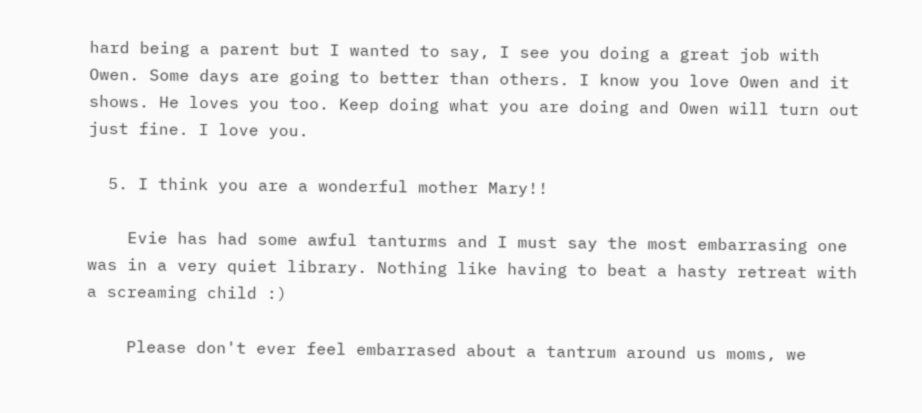hard being a parent but I wanted to say, I see you doing a great job with Owen. Some days are going to better than others. I know you love Owen and it shows. He loves you too. Keep doing what you are doing and Owen will turn out just fine. I love you.

  5. I think you are a wonderful mother Mary!!

    Evie has had some awful tanturms and I must say the most embarrasing one was in a very quiet library. Nothing like having to beat a hasty retreat with a screaming child :)

    Please don't ever feel embarrased about a tantrum around us moms, we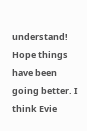understand! Hope things have been going better. I think Evie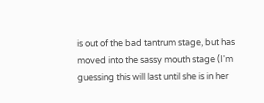is out of the bad tantrum stage, but has moved into the sassy mouth stage (I'm guessing this will last until she is in her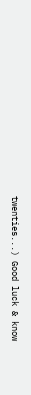twenties...) Good luck & know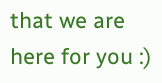that we are here for you :)